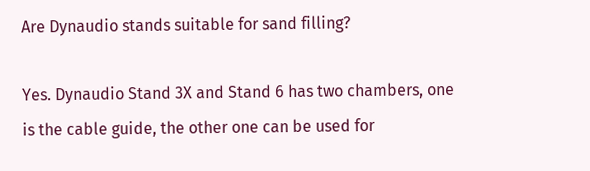Are Dynaudio stands suitable for sand filling?

Yes. Dynaudio Stand 3X and Stand 6 has two chambers, one is the cable guide, the other one can be used for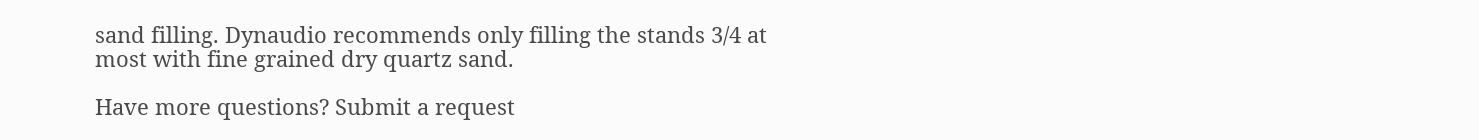sand filling. Dynaudio recommends only filling the stands 3/4 at most with fine grained dry quartz sand.

Have more questions? Submit a request